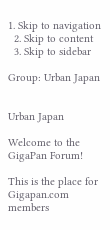1. Skip to navigation
  2. Skip to content
  3. Skip to sidebar

Group: Urban Japan


Urban Japan

Welcome to the GigaPan Forum!

This is the place for Gigapan.com members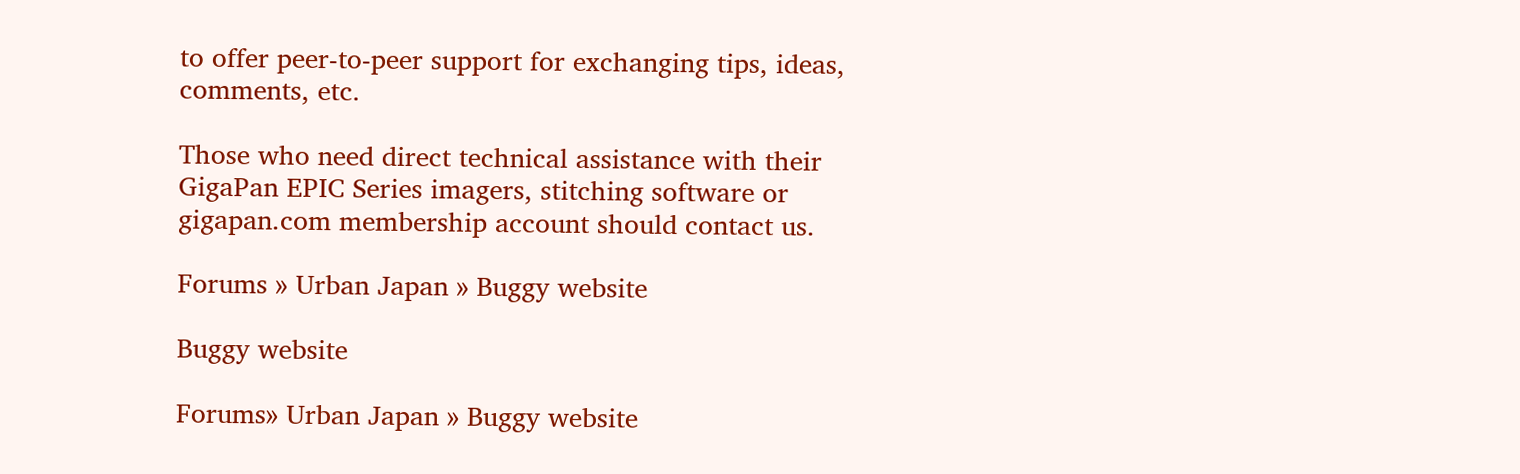to offer peer-to-peer support for exchanging tips, ideas, comments, etc.

Those who need direct technical assistance with their GigaPan EPIC Series imagers, stitching software or gigapan.com membership account should contact us.

Forums » Urban Japan » Buggy website

Buggy website

Forums» Urban Japan » Buggy website